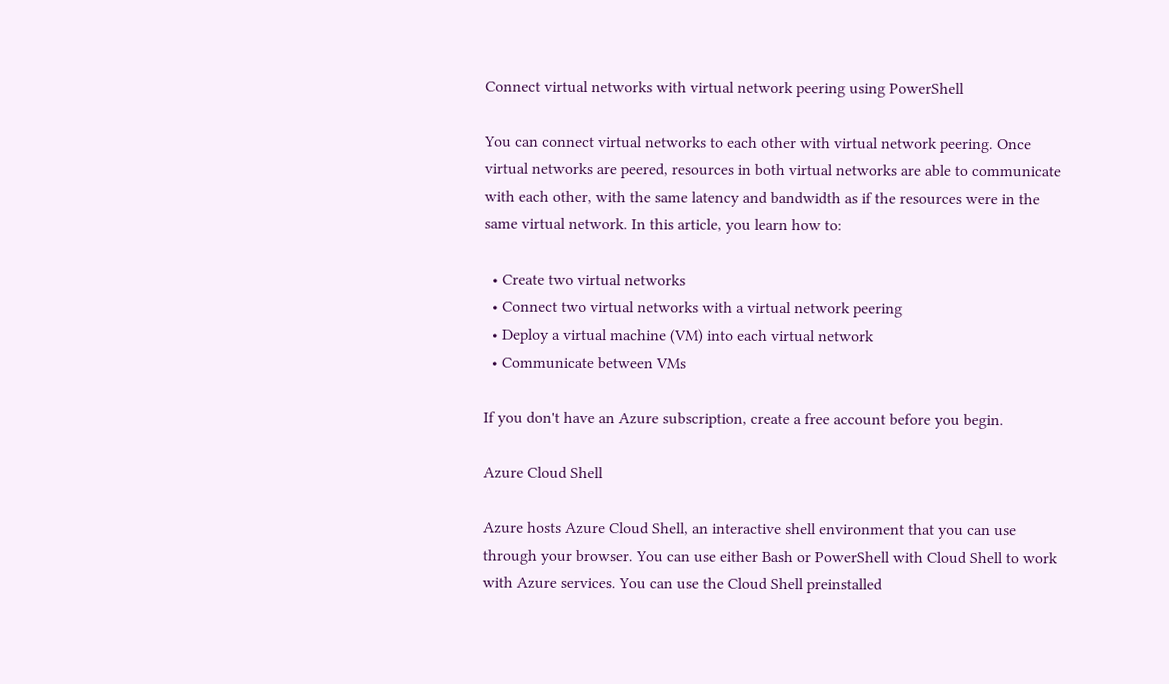Connect virtual networks with virtual network peering using PowerShell

You can connect virtual networks to each other with virtual network peering. Once virtual networks are peered, resources in both virtual networks are able to communicate with each other, with the same latency and bandwidth as if the resources were in the same virtual network. In this article, you learn how to:

  • Create two virtual networks
  • Connect two virtual networks with a virtual network peering
  • Deploy a virtual machine (VM) into each virtual network
  • Communicate between VMs

If you don't have an Azure subscription, create a free account before you begin.

Azure Cloud Shell

Azure hosts Azure Cloud Shell, an interactive shell environment that you can use through your browser. You can use either Bash or PowerShell with Cloud Shell to work with Azure services. You can use the Cloud Shell preinstalled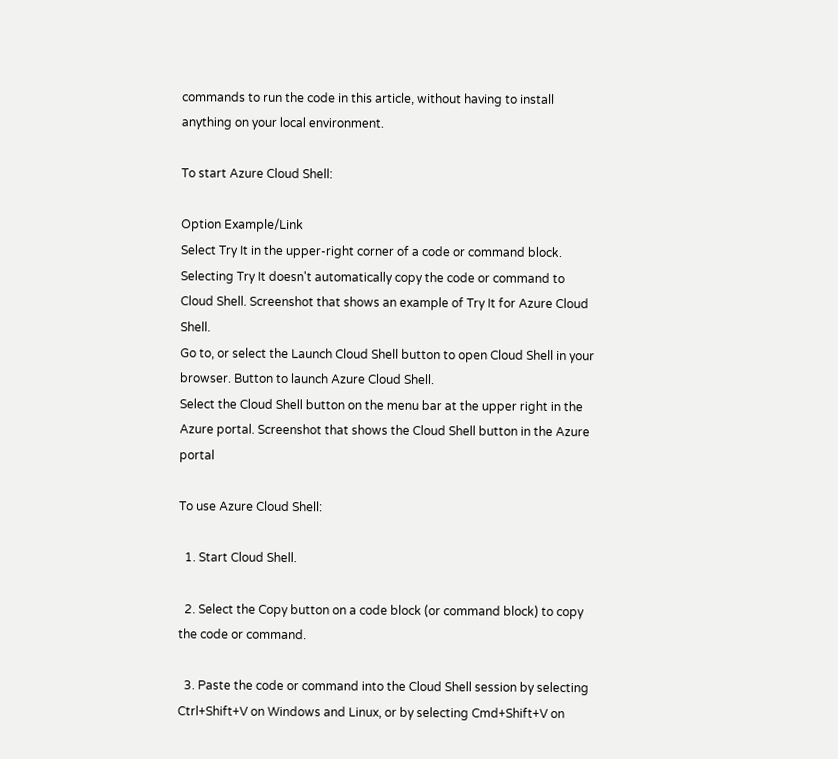commands to run the code in this article, without having to install anything on your local environment.

To start Azure Cloud Shell:

Option Example/Link
Select Try It in the upper-right corner of a code or command block. Selecting Try It doesn't automatically copy the code or command to Cloud Shell. Screenshot that shows an example of Try It for Azure Cloud Shell.
Go to, or select the Launch Cloud Shell button to open Cloud Shell in your browser. Button to launch Azure Cloud Shell.
Select the Cloud Shell button on the menu bar at the upper right in the Azure portal. Screenshot that shows the Cloud Shell button in the Azure portal

To use Azure Cloud Shell:

  1. Start Cloud Shell.

  2. Select the Copy button on a code block (or command block) to copy the code or command.

  3. Paste the code or command into the Cloud Shell session by selecting Ctrl+Shift+V on Windows and Linux, or by selecting Cmd+Shift+V on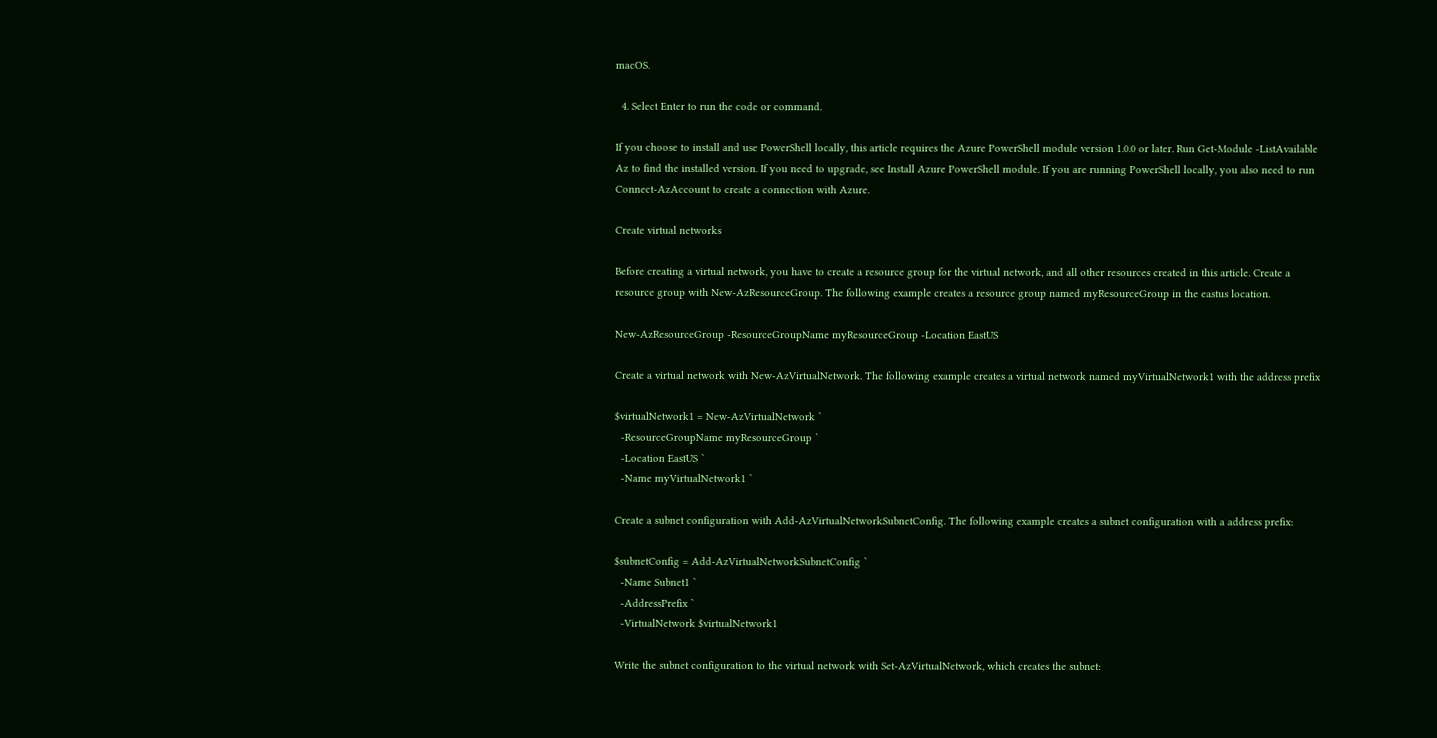macOS.

  4. Select Enter to run the code or command.

If you choose to install and use PowerShell locally, this article requires the Azure PowerShell module version 1.0.0 or later. Run Get-Module -ListAvailable Az to find the installed version. If you need to upgrade, see Install Azure PowerShell module. If you are running PowerShell locally, you also need to run Connect-AzAccount to create a connection with Azure.

Create virtual networks

Before creating a virtual network, you have to create a resource group for the virtual network, and all other resources created in this article. Create a resource group with New-AzResourceGroup. The following example creates a resource group named myResourceGroup in the eastus location.

New-AzResourceGroup -ResourceGroupName myResourceGroup -Location EastUS

Create a virtual network with New-AzVirtualNetwork. The following example creates a virtual network named myVirtualNetwork1 with the address prefix

$virtualNetwork1 = New-AzVirtualNetwork `
  -ResourceGroupName myResourceGroup `
  -Location EastUS `
  -Name myVirtualNetwork1 `

Create a subnet configuration with Add-AzVirtualNetworkSubnetConfig. The following example creates a subnet configuration with a address prefix:

$subnetConfig = Add-AzVirtualNetworkSubnetConfig `
  -Name Subnet1 `
  -AddressPrefix `
  -VirtualNetwork $virtualNetwork1

Write the subnet configuration to the virtual network with Set-AzVirtualNetwork, which creates the subnet: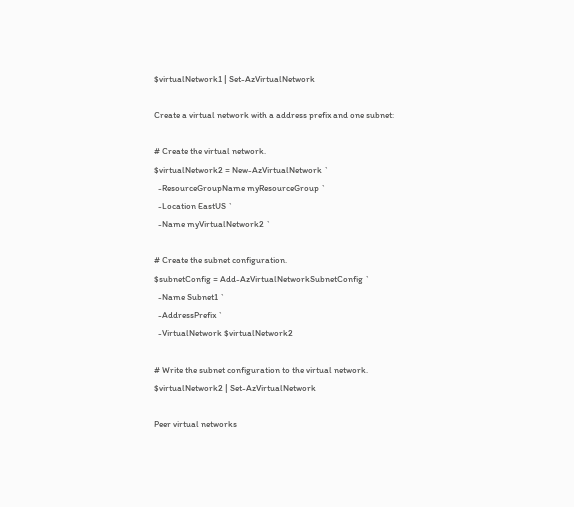$virtualNetwork1 | Set-AzVirtualNetwork

Create a virtual network with a address prefix and one subnet:

# Create the virtual network.
$virtualNetwork2 = New-AzVirtualNetwork `
  -ResourceGroupName myResourceGroup `
  -Location EastUS `
  -Name myVirtualNetwork2 `

# Create the subnet configuration.
$subnetConfig = Add-AzVirtualNetworkSubnetConfig `
  -Name Subnet1 `
  -AddressPrefix `
  -VirtualNetwork $virtualNetwork2

# Write the subnet configuration to the virtual network.
$virtualNetwork2 | Set-AzVirtualNetwork

Peer virtual networks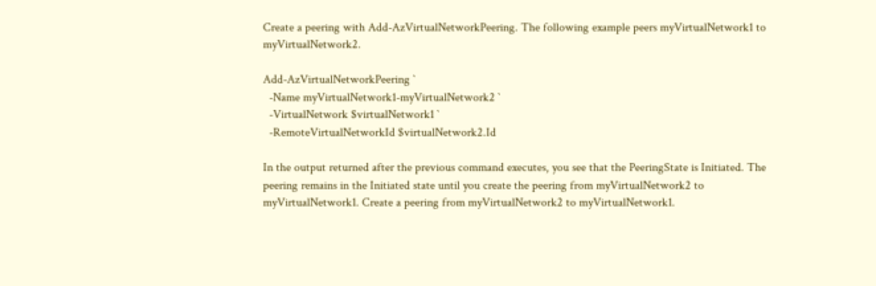Create a peering with Add-AzVirtualNetworkPeering. The following example peers myVirtualNetwork1 to myVirtualNetwork2.

Add-AzVirtualNetworkPeering `
  -Name myVirtualNetwork1-myVirtualNetwork2 `
  -VirtualNetwork $virtualNetwork1 `
  -RemoteVirtualNetworkId $virtualNetwork2.Id

In the output returned after the previous command executes, you see that the PeeringState is Initiated. The peering remains in the Initiated state until you create the peering from myVirtualNetwork2 to myVirtualNetwork1. Create a peering from myVirtualNetwork2 to myVirtualNetwork1.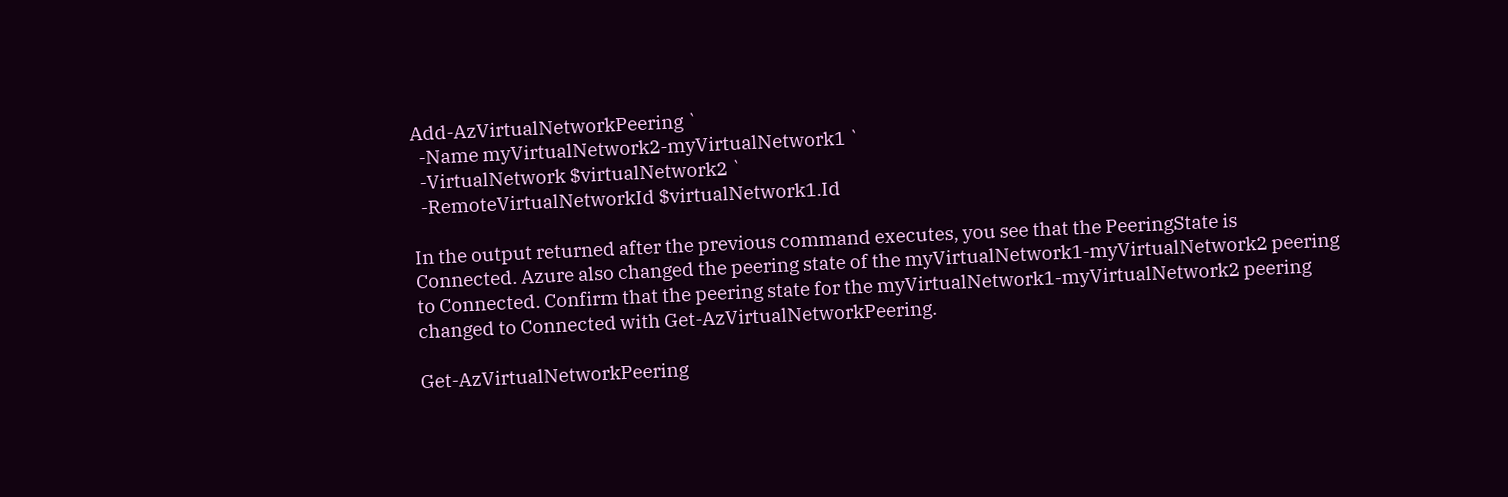Add-AzVirtualNetworkPeering `
  -Name myVirtualNetwork2-myVirtualNetwork1 `
  -VirtualNetwork $virtualNetwork2 `
  -RemoteVirtualNetworkId $virtualNetwork1.Id

In the output returned after the previous command executes, you see that the PeeringState is Connected. Azure also changed the peering state of the myVirtualNetwork1-myVirtualNetwork2 peering to Connected. Confirm that the peering state for the myVirtualNetwork1-myVirtualNetwork2 peering changed to Connected with Get-AzVirtualNetworkPeering.

Get-AzVirtualNetworkPeering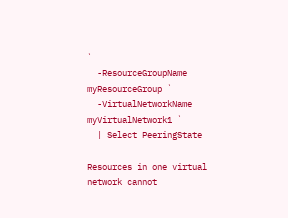`
  -ResourceGroupName myResourceGroup `
  -VirtualNetworkName myVirtualNetwork1 `
  | Select PeeringState

Resources in one virtual network cannot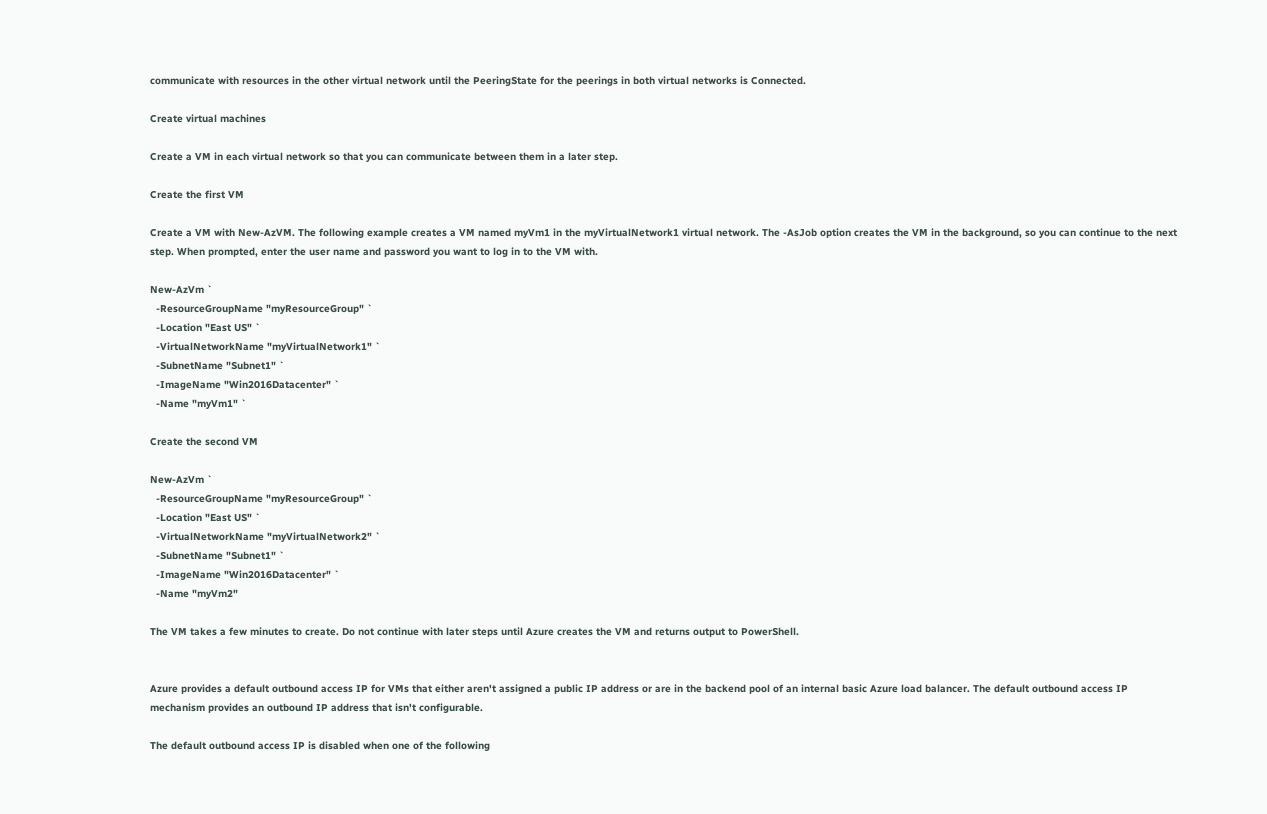communicate with resources in the other virtual network until the PeeringState for the peerings in both virtual networks is Connected.

Create virtual machines

Create a VM in each virtual network so that you can communicate between them in a later step.

Create the first VM

Create a VM with New-AzVM. The following example creates a VM named myVm1 in the myVirtualNetwork1 virtual network. The -AsJob option creates the VM in the background, so you can continue to the next step. When prompted, enter the user name and password you want to log in to the VM with.

New-AzVm `
  -ResourceGroupName "myResourceGroup" `
  -Location "East US" `
  -VirtualNetworkName "myVirtualNetwork1" `
  -SubnetName "Subnet1" `
  -ImageName "Win2016Datacenter" `
  -Name "myVm1" `

Create the second VM

New-AzVm `
  -ResourceGroupName "myResourceGroup" `
  -Location "East US" `
  -VirtualNetworkName "myVirtualNetwork2" `
  -SubnetName "Subnet1" `
  -ImageName "Win2016Datacenter" `
  -Name "myVm2"

The VM takes a few minutes to create. Do not continue with later steps until Azure creates the VM and returns output to PowerShell.


Azure provides a default outbound access IP for VMs that either aren't assigned a public IP address or are in the backend pool of an internal basic Azure load balancer. The default outbound access IP mechanism provides an outbound IP address that isn't configurable.

The default outbound access IP is disabled when one of the following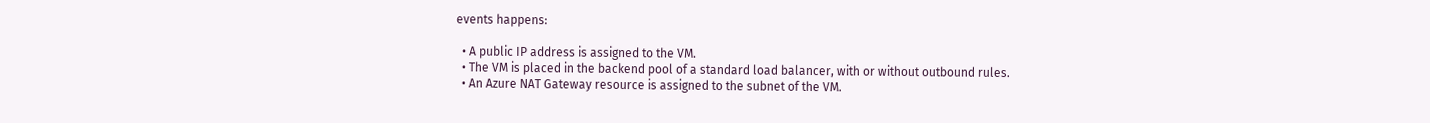events happens:

  • A public IP address is assigned to the VM.
  • The VM is placed in the backend pool of a standard load balancer, with or without outbound rules.
  • An Azure NAT Gateway resource is assigned to the subnet of the VM.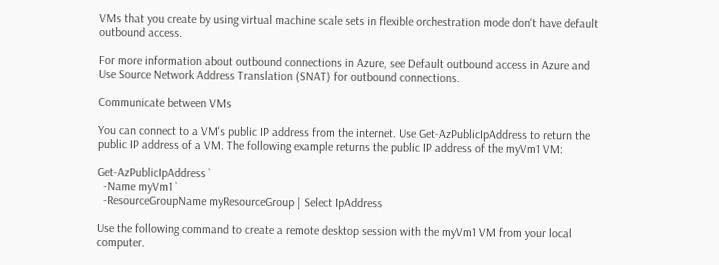VMs that you create by using virtual machine scale sets in flexible orchestration mode don't have default outbound access.

For more information about outbound connections in Azure, see Default outbound access in Azure and Use Source Network Address Translation (SNAT) for outbound connections.

Communicate between VMs

You can connect to a VM's public IP address from the internet. Use Get-AzPublicIpAddress to return the public IP address of a VM. The following example returns the public IP address of the myVm1 VM:

Get-AzPublicIpAddress `
  -Name myVm1 `
  -ResourceGroupName myResourceGroup | Select IpAddress

Use the following command to create a remote desktop session with the myVm1 VM from your local computer.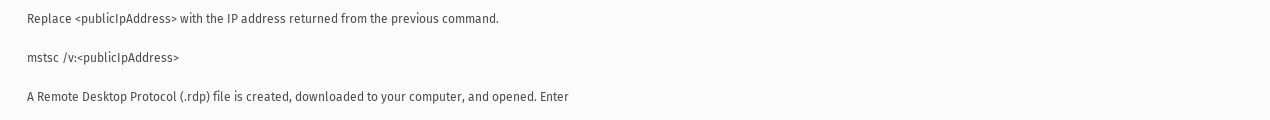Replace <publicIpAddress> with the IP address returned from the previous command.

mstsc /v:<publicIpAddress>

A Remote Desktop Protocol (.rdp) file is created, downloaded to your computer, and opened. Enter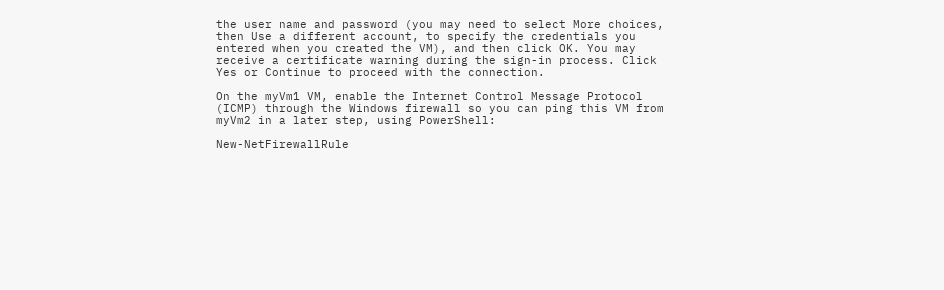the user name and password (you may need to select More choices, then Use a different account, to specify the credentials you entered when you created the VM), and then click OK. You may receive a certificate warning during the sign-in process. Click Yes or Continue to proceed with the connection.

On the myVm1 VM, enable the Internet Control Message Protocol (ICMP) through the Windows firewall so you can ping this VM from myVm2 in a later step, using PowerShell:

New-NetFirewallRule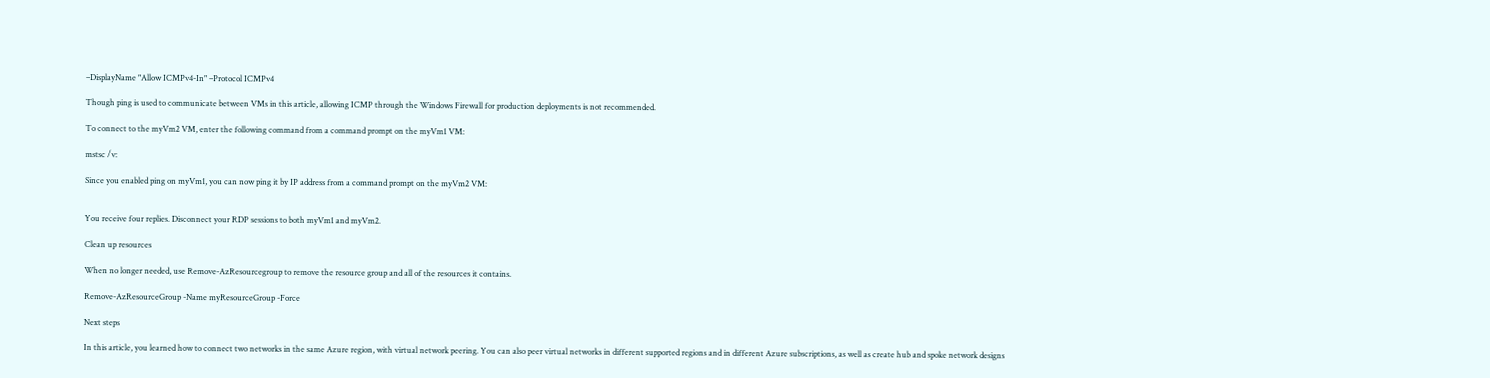–DisplayName "Allow ICMPv4-In" –Protocol ICMPv4

Though ping is used to communicate between VMs in this article, allowing ICMP through the Windows Firewall for production deployments is not recommended.

To connect to the myVm2 VM, enter the following command from a command prompt on the myVm1 VM:

mstsc /v:

Since you enabled ping on myVm1, you can now ping it by IP address from a command prompt on the myVm2 VM:


You receive four replies. Disconnect your RDP sessions to both myVm1 and myVm2.

Clean up resources

When no longer needed, use Remove-AzResourcegroup to remove the resource group and all of the resources it contains.

Remove-AzResourceGroup -Name myResourceGroup -Force

Next steps

In this article, you learned how to connect two networks in the same Azure region, with virtual network peering. You can also peer virtual networks in different supported regions and in different Azure subscriptions, as well as create hub and spoke network designs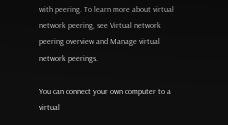with peering. To learn more about virtual network peering, see Virtual network peering overview and Manage virtual network peerings.

You can connect your own computer to a virtual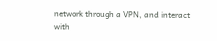network through a VPN, and interact with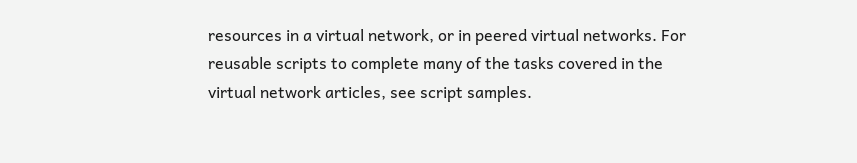resources in a virtual network, or in peered virtual networks. For reusable scripts to complete many of the tasks covered in the virtual network articles, see script samples.